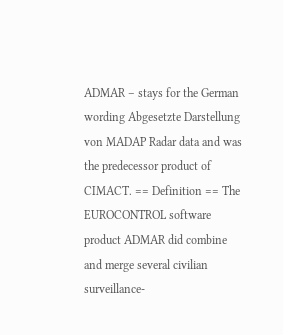ADMAR – stays for the German wording Abgesetzte Darstellung von MADAP Radar data and was the predecessor product of CIMACT. == Definition == The EUROCONTROL software product ADMAR did combine and merge several civilian surveillance-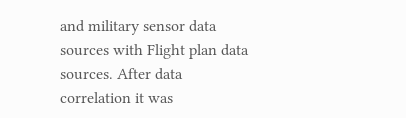and military sensor data sources with Flight plan data sources. After data correlation it was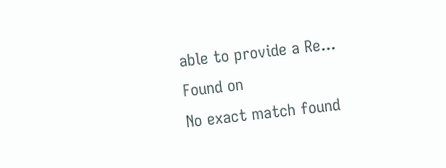able to provide a Re...
Found on
No exact match found